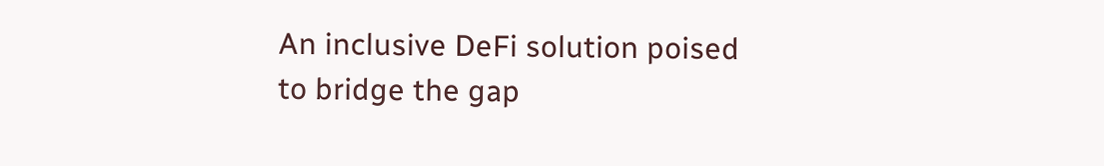An inclusive DeFi solution poised to bridge the gap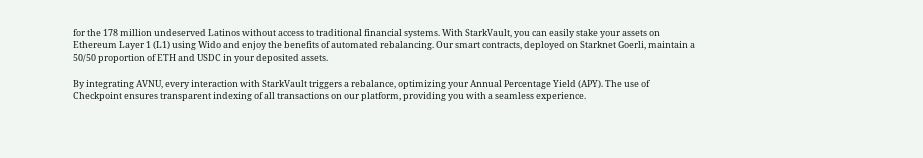for the 178 million undeserved Latinos without access to traditional financial systems. With StarkVault, you can easily stake your assets on Ethereum Layer 1 (L1) using Wido and enjoy the benefits of automated rebalancing. Our smart contracts, deployed on Starknet Goerli, maintain a 50/50 proportion of ETH and USDC in your deposited assets.

By integrating AVNU, every interaction with StarkVault triggers a rebalance, optimizing your Annual Percentage Yield (APY). The use of Checkpoint ensures transparent indexing of all transactions on our platform, providing you with a seamless experience.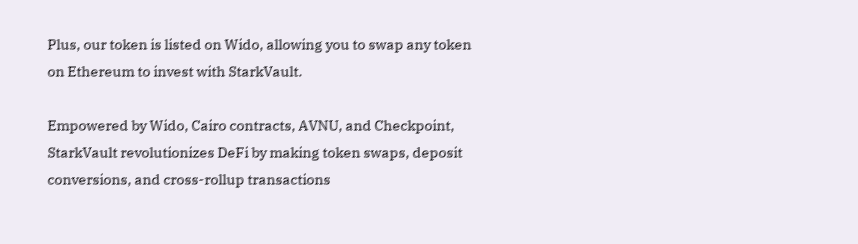Plus, our token is listed on Wido, allowing you to swap any token on Ethereum to invest with StarkVault.

Empowered by Wido, Cairo contracts, AVNU, and Checkpoint, StarkVault revolutionizes DeFi by making token swaps, deposit conversions, and cross-rollup transactions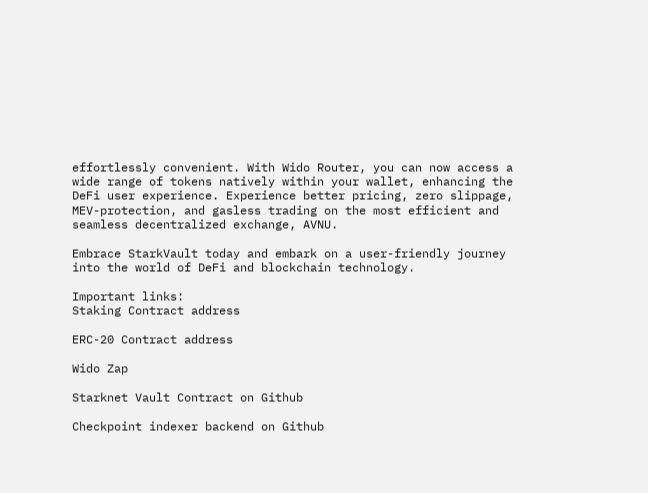effortlessly convenient. With Wido Router, you can now access a wide range of tokens natively within your wallet, enhancing the DeFi user experience. Experience better pricing, zero slippage, MEV-protection, and gasless trading on the most efficient and seamless decentralized exchange, AVNU.

Embrace StarkVault today and embark on a user-friendly journey into the world of DeFi and blockchain technology.

Important links:
Staking Contract address

ERC-20 Contract address

Wido Zap

Starknet Vault Contract on Github

Checkpoint indexer backend on Github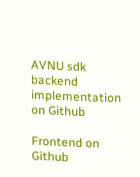AVNU sdk backend implementation on Github

Frontend on Github